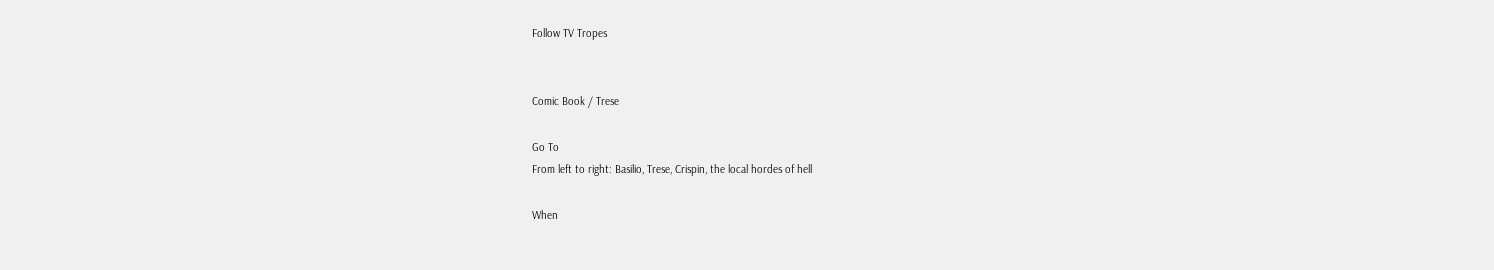Follow TV Tropes


Comic Book / Trese

Go To
From left to right: Basilio, Trese, Crispin, the local hordes of hell

When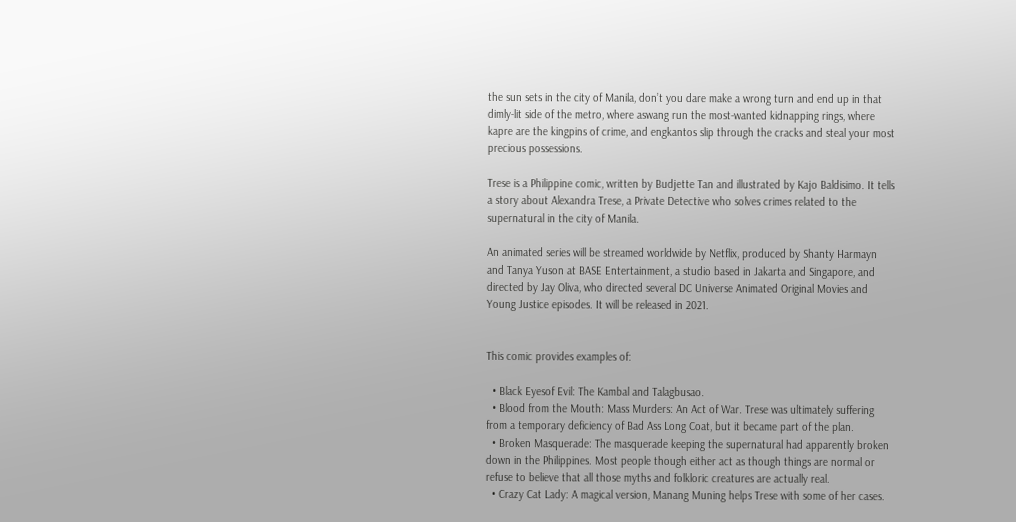the sun sets in the city of Manila, don’t you dare make a wrong turn and end up in that dimly-lit side of the metro, where aswang run the most-wanted kidnapping rings, where kapre are the kingpins of crime, and engkantos slip through the cracks and steal your most precious possessions.

Trese is a Philippine comic, written by Budjette Tan and illustrated by Kajo Baldisimo. It tells a story about Alexandra Trese, a Private Detective who solves crimes related to the supernatural in the city of Manila.

An animated series will be streamed worldwide by Netflix, produced by Shanty Harmayn and Tanya Yuson at BASE Entertainment, a studio based in Jakarta and Singapore, and directed by Jay Oliva, who directed several DC Universe Animated Original Movies and Young Justice episodes. It will be released in 2021.


This comic provides examples of:

  • Black Eyesof Evil: The Kambal and Talagbusao.
  • Blood from the Mouth: Mass Murders: An Act of War. Trese was ultimately suffering from a temporary deficiency of Bad Ass Long Coat, but it became part of the plan.
  • Broken Masquerade: The masquerade keeping the supernatural had apparently broken down in the Philippines. Most people though either act as though things are normal or refuse to believe that all those myths and folkloric creatures are actually real.
  • Crazy Cat Lady: A magical version, Manang Muning helps Trese with some of her cases.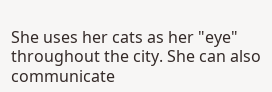She uses her cats as her "eye" throughout the city. She can also communicate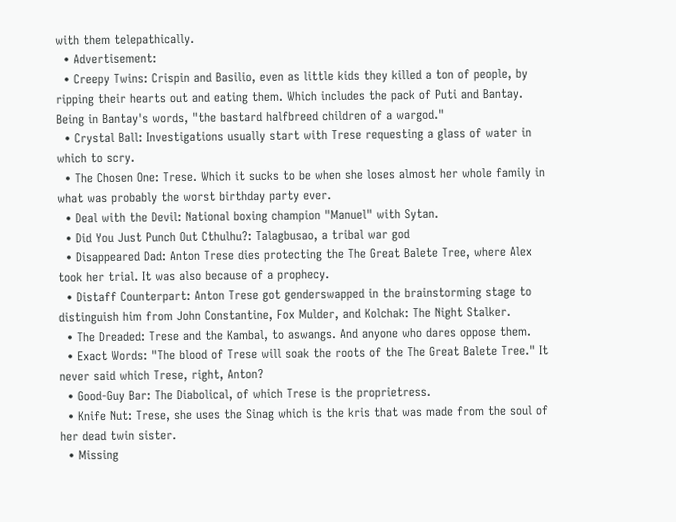with them telepathically.
  • Advertisement:
  • Creepy Twins: Crispin and Basilio, even as little kids they killed a ton of people, by ripping their hearts out and eating them. Which includes the pack of Puti and Bantay. Being in Bantay's words, "the bastard halfbreed children of a wargod."
  • Crystal Ball: Investigations usually start with Trese requesting a glass of water in which to scry.
  • The Chosen One: Trese. Which it sucks to be when she loses almost her whole family in what was probably the worst birthday party ever.
  • Deal with the Devil: National boxing champion "Manuel" with Sytan.
  • Did You Just Punch Out Cthulhu?: Talagbusao, a tribal war god
  • Disappeared Dad: Anton Trese dies protecting the The Great Balete Tree, where Alex took her trial. It was also because of a prophecy.
  • Distaff Counterpart: Anton Trese got genderswapped in the brainstorming stage to distinguish him from John Constantine, Fox Mulder, and Kolchak: The Night Stalker.
  • The Dreaded: Trese and the Kambal, to aswangs. And anyone who dares oppose them.
  • Exact Words: "The blood of Trese will soak the roots of the The Great Balete Tree." It never said which Trese, right, Anton?
  • Good-Guy Bar: The Diabolical, of which Trese is the proprietress.
  • Knife Nut: Trese, she uses the Sinag which is the kris that was made from the soul of her dead twin sister.
  • Missing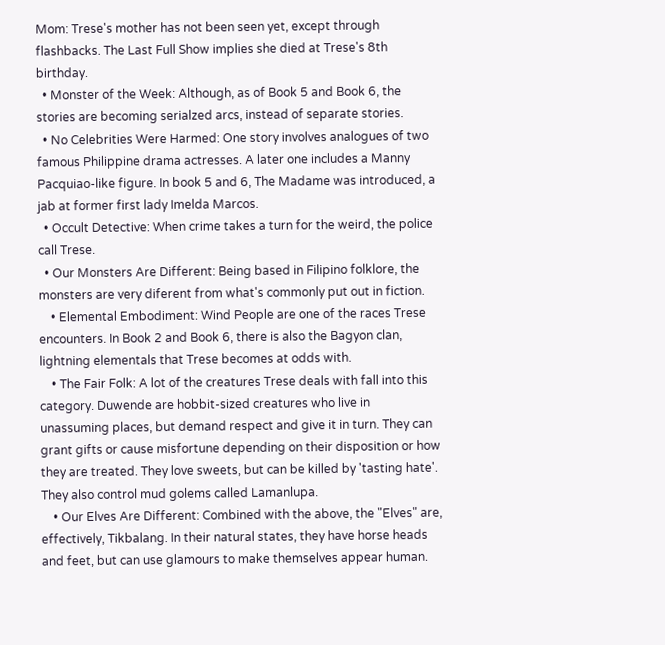Mom: Trese's mother has not been seen yet, except through flashbacks. The Last Full Show implies she died at Trese's 8th birthday.
  • Monster of the Week: Although, as of Book 5 and Book 6, the stories are becoming serialzed arcs, instead of separate stories.
  • No Celebrities Were Harmed: One story involves analogues of two famous Philippine drama actresses. A later one includes a Manny Pacquiao-like figure. In book 5 and 6, The Madame was introduced, a jab at former first lady Imelda Marcos.
  • Occult Detective: When crime takes a turn for the weird, the police call Trese.
  • Our Monsters Are Different: Being based in Filipino folklore, the monsters are very diferent from what's commonly put out in fiction.
    • Elemental Embodiment: Wind People are one of the races Trese encounters. In Book 2 and Book 6, there is also the Bagyon clan, lightning elementals that Trese becomes at odds with.
    • The Fair Folk: A lot of the creatures Trese deals with fall into this category. Duwende are hobbit-sized creatures who live in unassuming places, but demand respect and give it in turn. They can grant gifts or cause misfortune depending on their disposition or how they are treated. They love sweets, but can be killed by 'tasting hate'. They also control mud golems called Lamanlupa.
    • Our Elves Are Different: Combined with the above, the "Elves" are, effectively, Tikbalang. In their natural states, they have horse heads and feet, but can use glamours to make themselves appear human.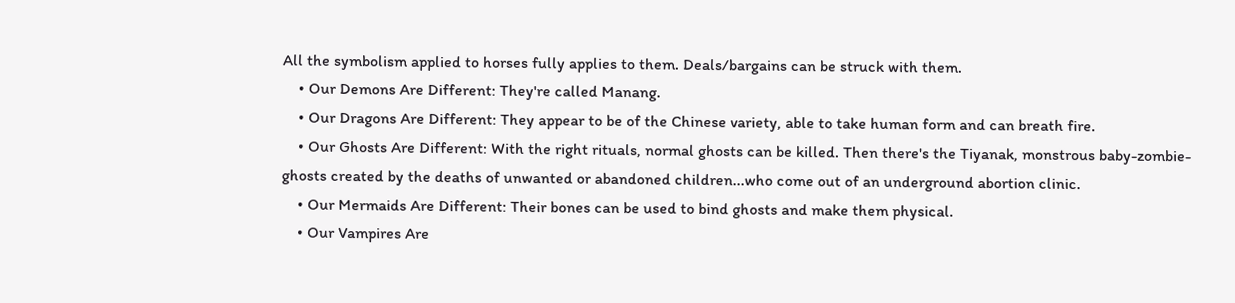All the symbolism applied to horses fully applies to them. Deals/bargains can be struck with them.
    • Our Demons Are Different: They're called Manang.
    • Our Dragons Are Different: They appear to be of the Chinese variety, able to take human form and can breath fire.
    • Our Ghosts Are Different: With the right rituals, normal ghosts can be killed. Then there's the Tiyanak, monstrous baby-zombie-ghosts created by the deaths of unwanted or abandoned children...who come out of an underground abortion clinic.
    • Our Mermaids Are Different: Their bones can be used to bind ghosts and make them physical.
    • Our Vampires Are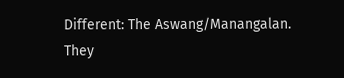Different: The Aswang/Manangalan. They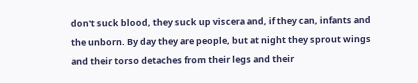don't suck blood, they suck up viscera and, if they can, infants and the unborn. By day they are people, but at night they sprout wings and their torso detaches from their legs and their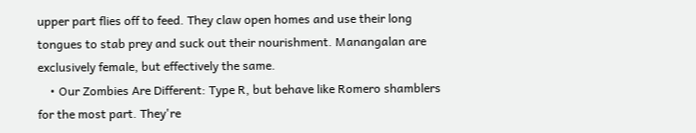upper part flies off to feed. They claw open homes and use their long tongues to stab prey and suck out their nourishment. Manangalan are exclusively female, but effectively the same.
    • Our Zombies Are Different: Type R, but behave like Romero shamblers for the most part. They're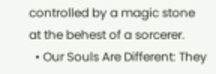controlled by a magic stone at the behest of a sorcerer.
  • Our Souls Are Different: They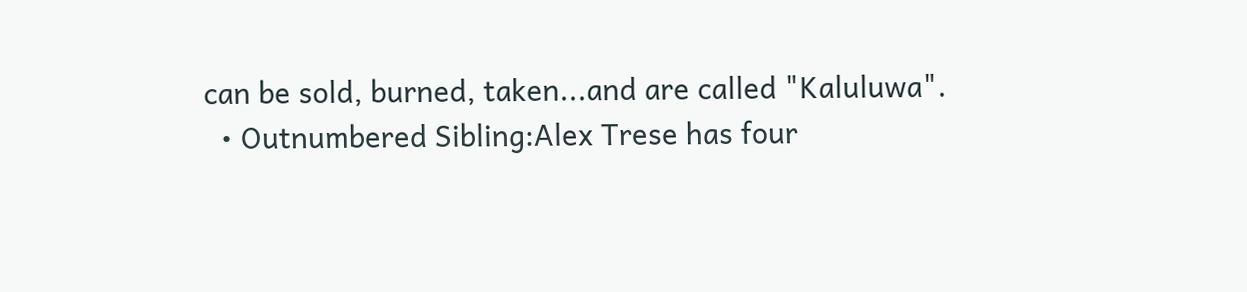can be sold, burned, taken...and are called "Kaluluwa".
  • Outnumbered Sibling:Alex Trese has four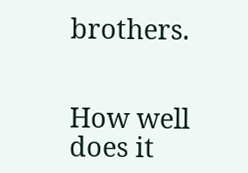brothers.


How well does it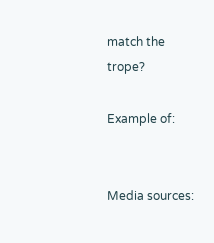match the trope?

Example of:


Media sources: